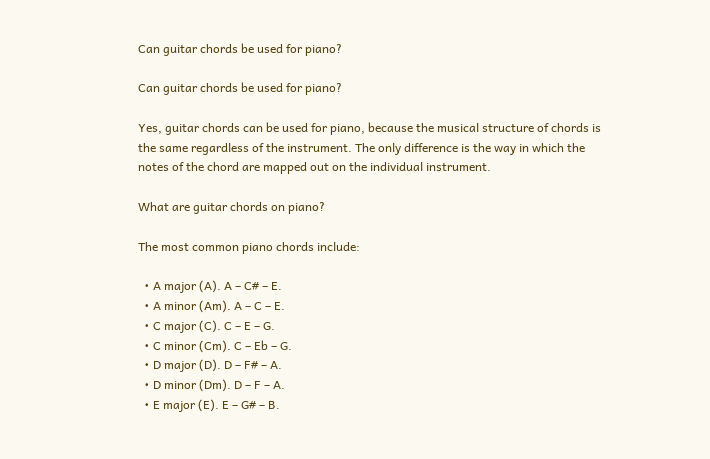Can guitar chords be used for piano?

Can guitar chords be used for piano?

Yes, guitar chords can be used for piano, because the musical structure of chords is the same regardless of the instrument. The only difference is the way in which the notes of the chord are mapped out on the individual instrument.

What are guitar chords on piano?

The most common piano chords include:

  • A major (A). A – C# – E.
  • A minor (Am). A – C – E.
  • C major (C). C – E – G.
  • C minor (Cm). C – Eb – G.
  • D major (D). D – F# – A.
  • D minor (Dm). D – F – A.
  • E major (E). E – G# – B.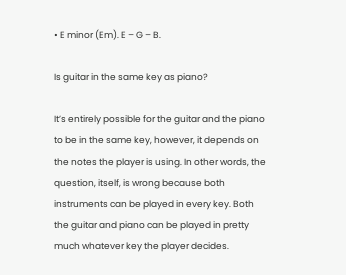• E minor (Em). E – G – B.

Is guitar in the same key as piano?

It’s entirely possible for the guitar and the piano to be in the same key, however, it depends on the notes the player is using. In other words, the question, itself, is wrong because both instruments can be played in every key. Both the guitar and piano can be played in pretty much whatever key the player decides.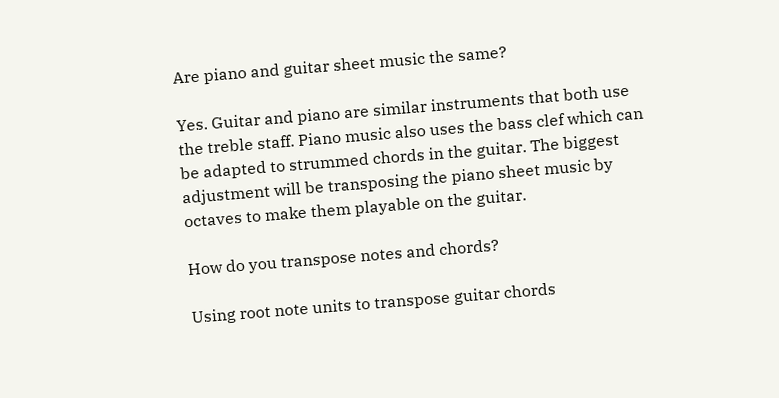Are piano and guitar sheet music the same?

Yes. Guitar and piano are similar instruments that both use the treble staff. Piano music also uses the bass clef which can be adapted to strummed chords in the guitar. The biggest adjustment will be transposing the piano sheet music by octaves to make them playable on the guitar.

How do you transpose notes and chords?

Using root note units to transpose guitar chords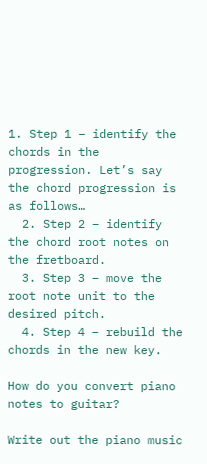1. Step 1 – identify the chords in the progression. Let’s say the chord progression is as follows…
  2. Step 2 – identify the chord root notes on the fretboard.
  3. Step 3 – move the root note unit to the desired pitch.
  4. Step 4 – rebuild the chords in the new key.

How do you convert piano notes to guitar?

Write out the piano music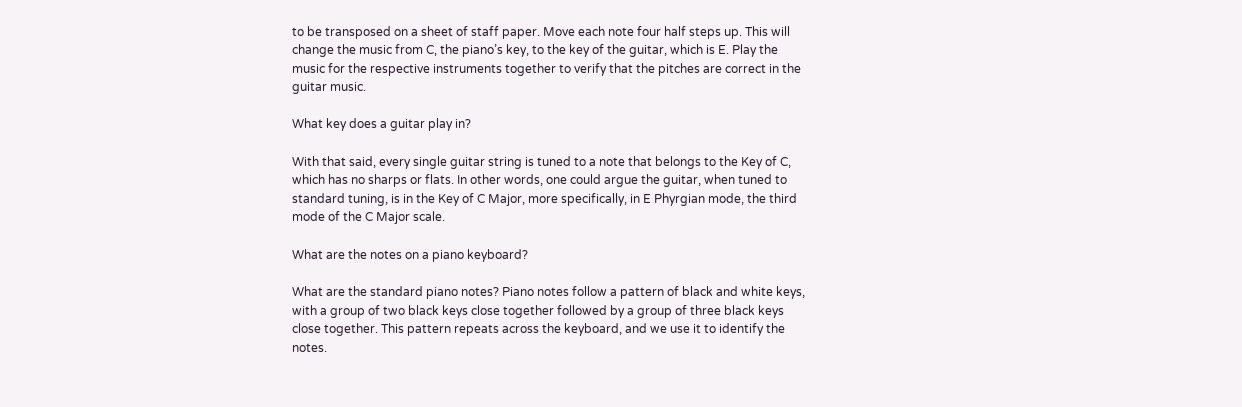to be transposed on a sheet of staff paper. Move each note four half steps up. This will change the music from C, the piano’s key, to the key of the guitar, which is E. Play the music for the respective instruments together to verify that the pitches are correct in the guitar music.

What key does a guitar play in?

With that said, every single guitar string is tuned to a note that belongs to the Key of C, which has no sharps or flats. In other words, one could argue the guitar, when tuned to standard tuning, is in the Key of C Major, more specifically, in E Phyrgian mode, the third mode of the C Major scale.

What are the notes on a piano keyboard?

What are the standard piano notes? Piano notes follow a pattern of black and white keys, with a group of two black keys close together followed by a group of three black keys close together. This pattern repeats across the keyboard, and we use it to identify the notes.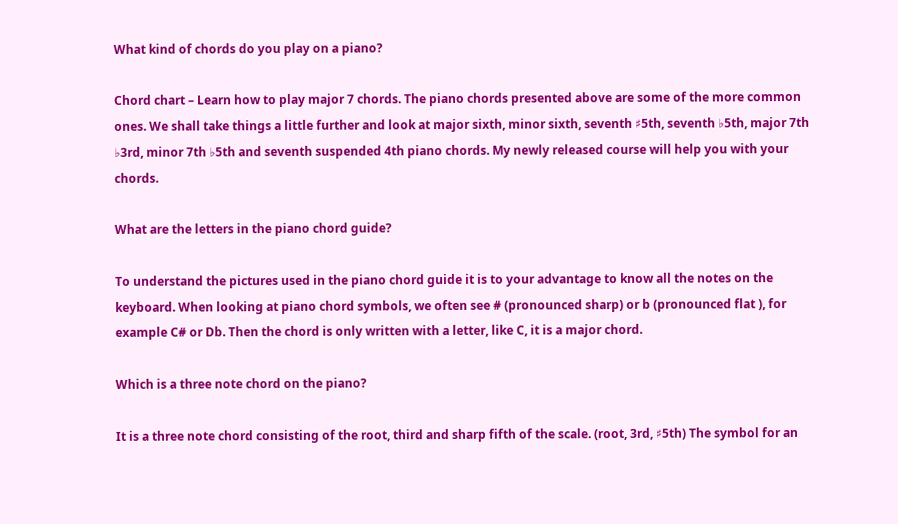What kind of chords do you play on a piano?

Chord chart – Learn how to play major 7 chords. The piano chords presented above are some of the more common ones. We shall take things a little further and look at major sixth, minor sixth, seventh ♯5th, seventh ♭5th, major 7th ♭3rd, minor 7th ♭5th and seventh suspended 4th piano chords. My newly released course will help you with your chords.

What are the letters in the piano chord guide?

To understand the pictures used in the piano chord guide it is to your advantage to know all the notes on the keyboard. When looking at piano chord symbols, we often see # (pronounced sharp) or b (pronounced flat ), for example C# or Db. Then the chord is only written with a letter, like C, it is a major chord.

Which is a three note chord on the piano?

It is a three note chord consisting of the root, third and sharp fifth of the scale. (root, 3rd, ♯5th) The symbol for an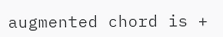augmented chord is +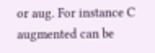or aug. For instance C augmented can be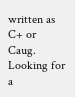written as C+ or Caug. Looking for a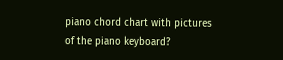piano chord chart with pictures of the piano keyboard?